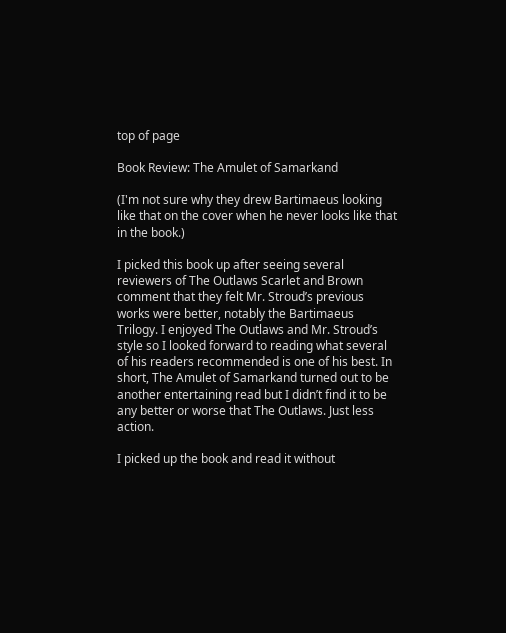top of page

Book Review: The Amulet of Samarkand

(I'm not sure why they drew Bartimaeus looking like that on the cover when he never looks like that in the book.)

I picked this book up after seeing several reviewers of The Outlaws Scarlet and Brown comment that they felt Mr. Stroud’s previous works were better, notably the Bartimaeus Trilogy. I enjoyed The Outlaws and Mr. Stroud’s style so I looked forward to reading what several of his readers recommended is one of his best. In short, The Amulet of Samarkand turned out to be another entertaining read but I didn’t find it to be any better or worse that The Outlaws. Just less action.

I picked up the book and read it without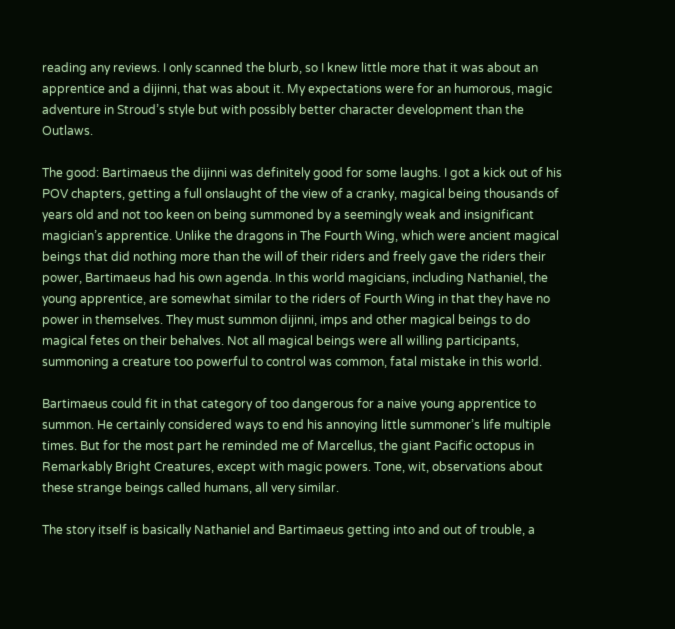reading any reviews. I only scanned the blurb, so I knew little more that it was about an apprentice and a dijinni, that was about it. My expectations were for an humorous, magic adventure in Stroud’s style but with possibly better character development than the Outlaws.

The good: Bartimaeus the dijinni was definitely good for some laughs. I got a kick out of his POV chapters, getting a full onslaught of the view of a cranky, magical being thousands of years old and not too keen on being summoned by a seemingly weak and insignificant magician’s apprentice. Unlike the dragons in The Fourth Wing, which were ancient magical beings that did nothing more than the will of their riders and freely gave the riders their power, Bartimaeus had his own agenda. In this world magicians, including Nathaniel, the young apprentice, are somewhat similar to the riders of Fourth Wing in that they have no power in themselves. They must summon dijinni, imps and other magical beings to do magical fetes on their behalves. Not all magical beings were all willing participants, summoning a creature too powerful to control was common, fatal mistake in this world.

Bartimaeus could fit in that category of too dangerous for a naive young apprentice to summon. He certainly considered ways to end his annoying little summoner’s life multiple times. But for the most part he reminded me of Marcellus, the giant Pacific octopus in Remarkably Bright Creatures, except with magic powers. Tone, wit, observations about these strange beings called humans, all very similar.

The story itself is basically Nathaniel and Bartimaeus getting into and out of trouble, a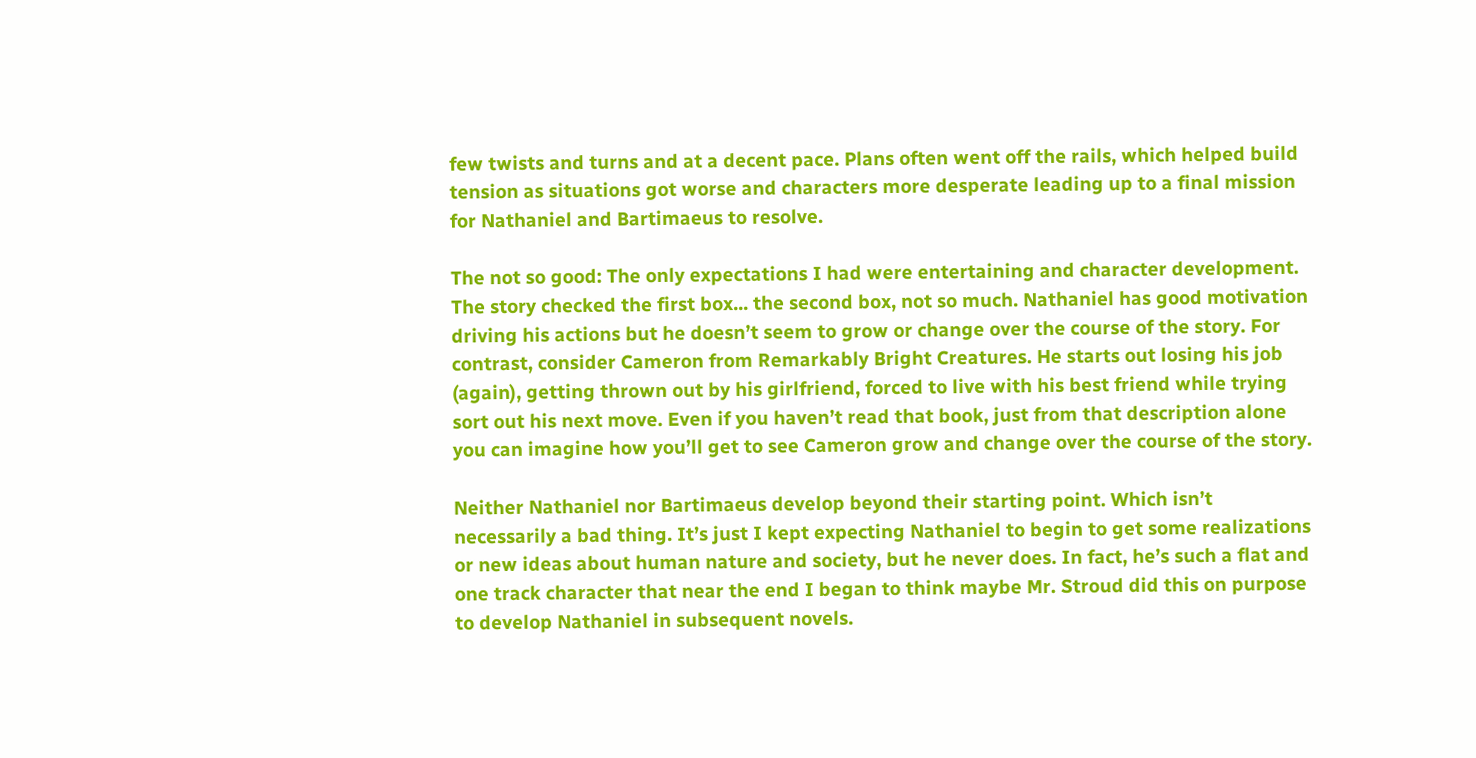few twists and turns and at a decent pace. Plans often went off the rails, which helped build tension as situations got worse and characters more desperate leading up to a final mission for Nathaniel and Bartimaeus to resolve.

The not so good: The only expectations I had were entertaining and character development. The story checked the first box... the second box, not so much. Nathaniel has good motivation driving his actions but he doesn’t seem to grow or change over the course of the story. For contrast, consider Cameron from Remarkably Bright Creatures. He starts out losing his job (again), getting thrown out by his girlfriend, forced to live with his best friend while trying sort out his next move. Even if you haven’t read that book, just from that description alone you can imagine how you’ll get to see Cameron grow and change over the course of the story.

Neither Nathaniel nor Bartimaeus develop beyond their starting point. Which isn’t necessarily a bad thing. It’s just I kept expecting Nathaniel to begin to get some realizations or new ideas about human nature and society, but he never does. In fact, he’s such a flat and one track character that near the end I began to think maybe Mr. Stroud did this on purpose to develop Nathaniel in subsequent novels.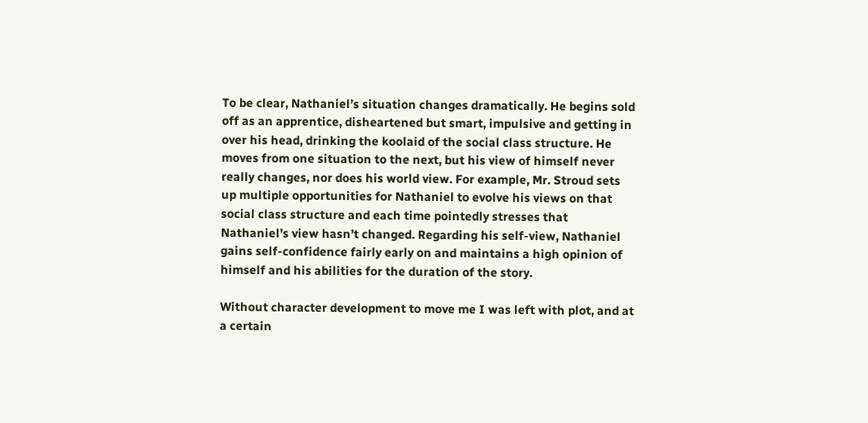To be clear, Nathaniel’s situation changes dramatically. He begins sold off as an apprentice, disheartened but smart, impulsive and getting in over his head, drinking the koolaid of the social class structure. He moves from one situation to the next, but his view of himself never really changes, nor does his world view. For example, Mr. Stroud sets up multiple opportunities for Nathaniel to evolve his views on that social class structure and each time pointedly stresses that Nathaniel’s view hasn’t changed. Regarding his self-view, Nathaniel gains self-confidence fairly early on and maintains a high opinion of himself and his abilities for the duration of the story.

Without character development to move me I was left with plot, and at a certain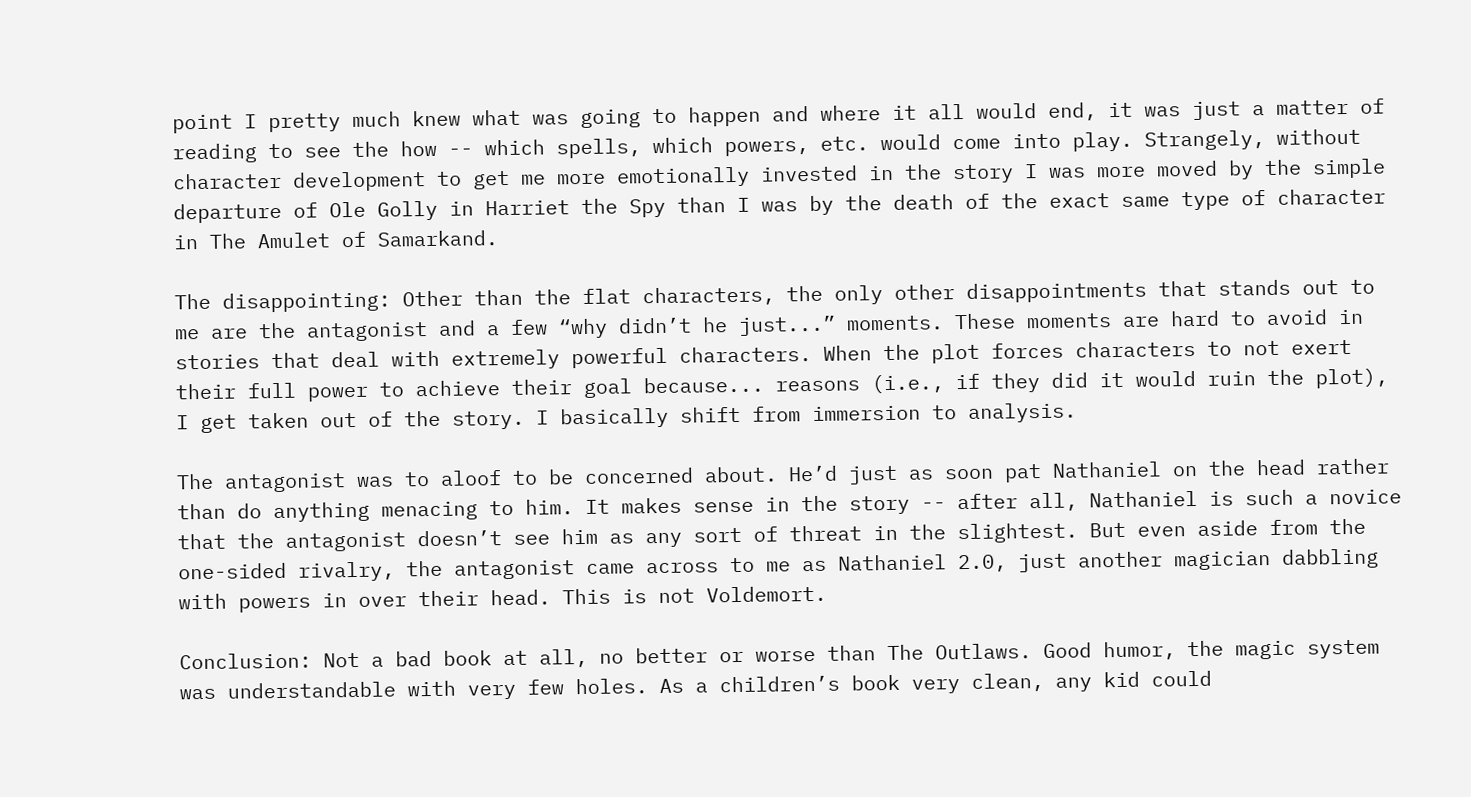point I pretty much knew what was going to happen and where it all would end, it was just a matter of reading to see the how -- which spells, which powers, etc. would come into play. Strangely, without character development to get me more emotionally invested in the story I was more moved by the simple departure of Ole Golly in Harriet the Spy than I was by the death of the exact same type of character in The Amulet of Samarkand.

The disappointing: Other than the flat characters, the only other disappointments that stands out to me are the antagonist and a few “why didn’t he just...” moments. These moments are hard to avoid in stories that deal with extremely powerful characters. When the plot forces characters to not exert their full power to achieve their goal because... reasons (i.e., if they did it would ruin the plot), I get taken out of the story. I basically shift from immersion to analysis.

The antagonist was to aloof to be concerned about. He’d just as soon pat Nathaniel on the head rather than do anything menacing to him. It makes sense in the story -- after all, Nathaniel is such a novice that the antagonist doesn’t see him as any sort of threat in the slightest. But even aside from the one-sided rivalry, the antagonist came across to me as Nathaniel 2.0, just another magician dabbling with powers in over their head. This is not Voldemort.

Conclusion: Not a bad book at all, no better or worse than The Outlaws. Good humor, the magic system was understandable with very few holes. As a children’s book very clean, any kid could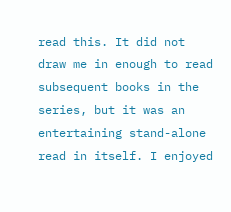read this. It did not draw me in enough to read subsequent books in the series, but it was an entertaining stand-alone read in itself. I enjoyed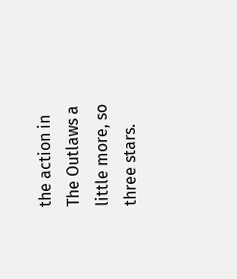the action in The Outlaws a little more, so three stars.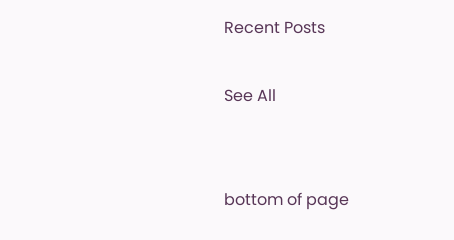Recent Posts

See All


bottom of page